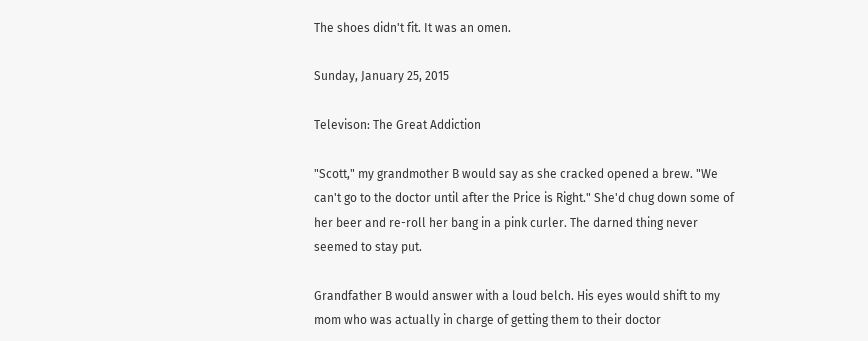The shoes didn't fit. It was an omen.

Sunday, January 25, 2015

Televison: The Great Addiction

"Scott," my grandmother B would say as she cracked opened a brew. "We can't go to the doctor until after the Price is Right." She'd chug down some of her beer and re-roll her bang in a pink curler. The darned thing never seemed to stay put.

Grandfather B would answer with a loud belch. His eyes would shift to my mom who was actually in charge of getting them to their doctor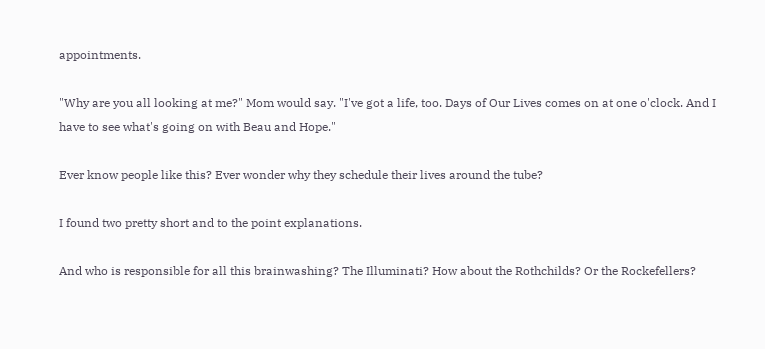appointments.

"Why are you all looking at me?" Mom would say. "I've got a life, too. Days of Our Lives comes on at one o'clock. And I have to see what's going on with Beau and Hope."

Ever know people like this? Ever wonder why they schedule their lives around the tube?

I found two pretty short and to the point explanations.

And who is responsible for all this brainwashing? The Illuminati? How about the Rothchilds? Or the Rockefellers?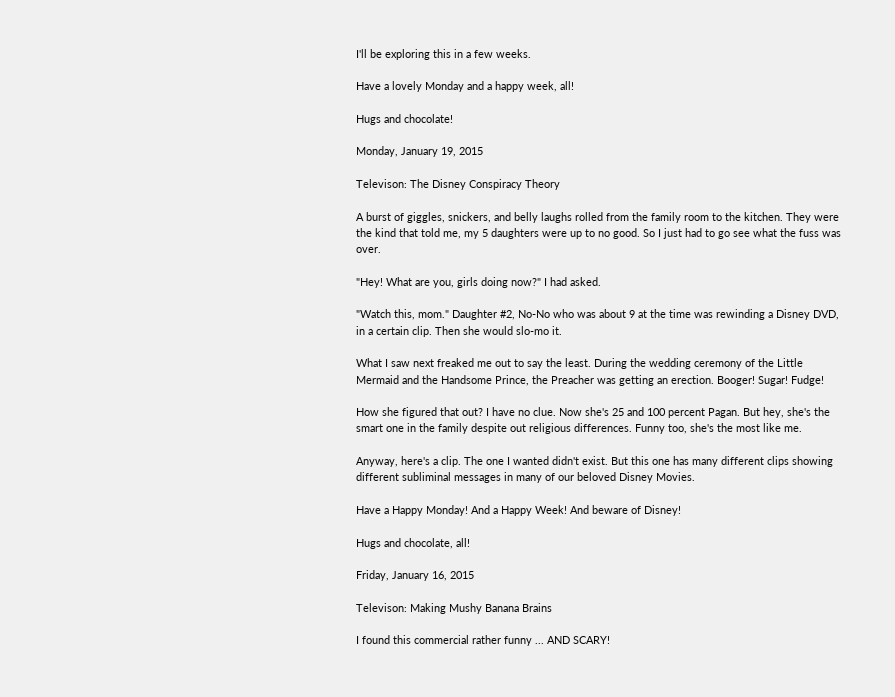I'll be exploring this in a few weeks.

Have a lovely Monday and a happy week, all!

Hugs and chocolate!

Monday, January 19, 2015

Televison: The Disney Conspiracy Theory

A burst of giggles, snickers, and belly laughs rolled from the family room to the kitchen. They were the kind that told me, my 5 daughters were up to no good. So I just had to go see what the fuss was over.

"Hey! What are you, girls doing now?" I had asked.

"Watch this, mom." Daughter #2, No-No who was about 9 at the time was rewinding a Disney DVD, in a certain clip. Then she would slo-mo it.

What I saw next freaked me out to say the least. During the wedding ceremony of the Little Mermaid and the Handsome Prince, the Preacher was getting an erection. Booger! Sugar! Fudge!

How she figured that out? I have no clue. Now she's 25 and 100 percent Pagan. But hey, she's the smart one in the family despite out religious differences. Funny too, she's the most like me.

Anyway, here's a clip. The one I wanted didn't exist. But this one has many different clips showing different subliminal messages in many of our beloved Disney Movies.

Have a Happy Monday! And a Happy Week! And beware of Disney!

Hugs and chocolate, all!

Friday, January 16, 2015

Televison: Making Mushy Banana Brains

I found this commercial rather funny ... AND SCARY!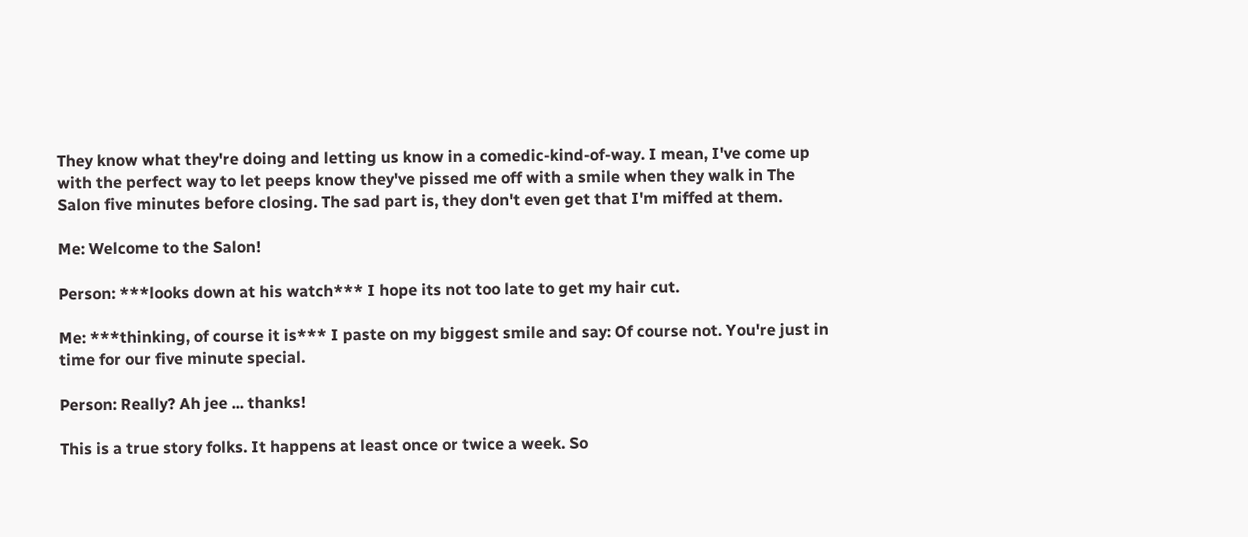They know what they're doing and letting us know in a comedic-kind-of-way. I mean, I've come up with the perfect way to let peeps know they've pissed me off with a smile when they walk in The Salon five minutes before closing. The sad part is, they don't even get that I'm miffed at them.

Me: Welcome to the Salon!

Person: ***looks down at his watch*** I hope its not too late to get my hair cut.

Me: ***thinking, of course it is*** I paste on my biggest smile and say: Of course not. You're just in time for our five minute special.

Person: Really? Ah jee ... thanks!

This is a true story folks. It happens at least once or twice a week. So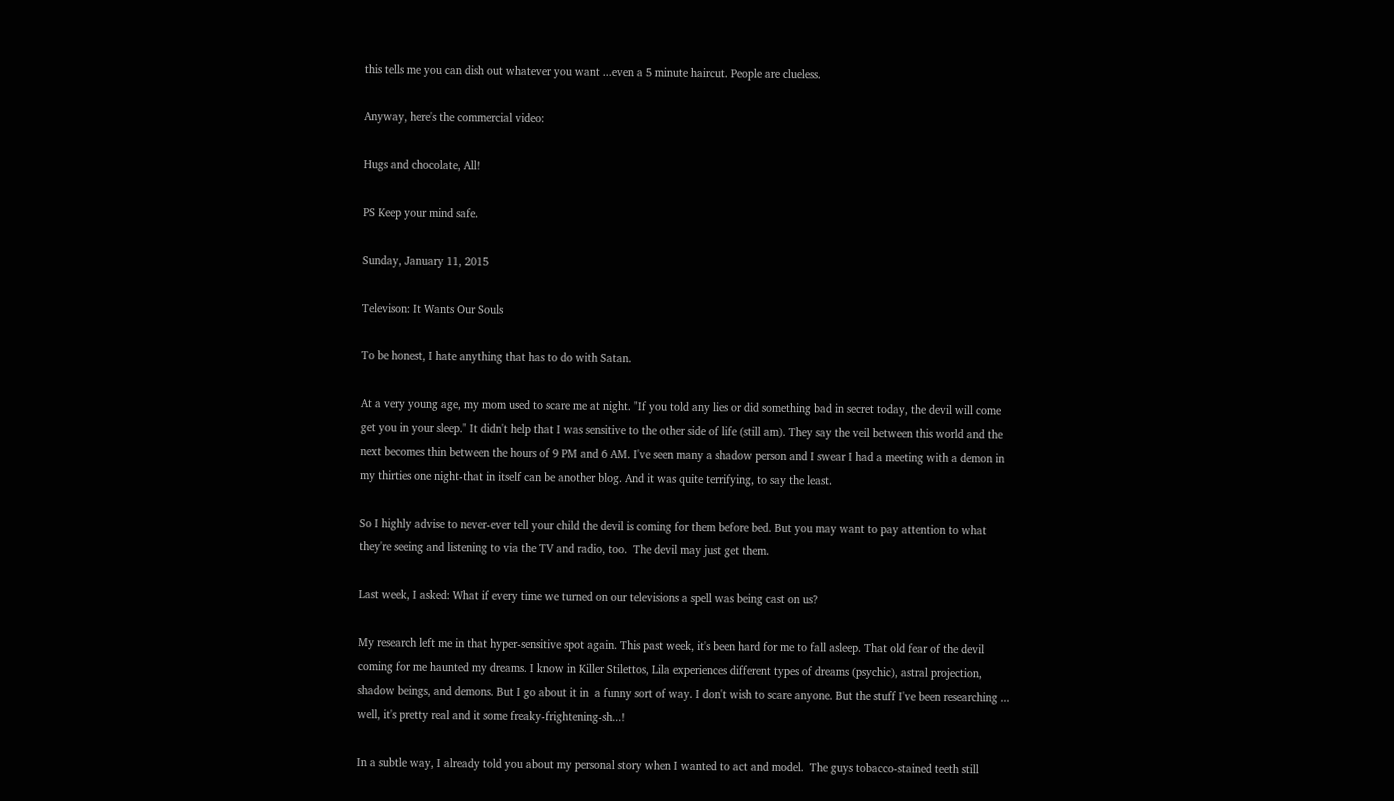this tells me you can dish out whatever you want ...even a 5 minute haircut. People are clueless.

Anyway, here's the commercial video:

Hugs and chocolate, All!

PS Keep your mind safe.

Sunday, January 11, 2015

Televison: It Wants Our Souls

To be honest, I hate anything that has to do with Satan.

At a very young age, my mom used to scare me at night. "If you told any lies or did something bad in secret today, the devil will come get you in your sleep." It didn't help that I was sensitive to the other side of life (still am). They say the veil between this world and the next becomes thin between the hours of 9 PM and 6 AM. I've seen many a shadow person and I swear I had a meeting with a demon in my thirties one night-that in itself can be another blog. And it was quite terrifying, to say the least.

So I highly advise to never-ever tell your child the devil is coming for them before bed. But you may want to pay attention to what they're seeing and listening to via the TV and radio, too.  The devil may just get them.

Last week, I asked: What if every time we turned on our televisions a spell was being cast on us?

My research left me in that hyper-sensitive spot again. This past week, it's been hard for me to fall asleep. That old fear of the devil coming for me haunted my dreams. I know in Killer Stilettos, Lila experiences different types of dreams (psychic), astral projection, shadow beings, and demons. But I go about it in  a funny sort of way. I don't wish to scare anyone. But the stuff I've been researching ... well, it's pretty real and it some freaky-frightening-sh...!

In a subtle way, I already told you about my personal story when I wanted to act and model.  The guys tobacco-stained teeth still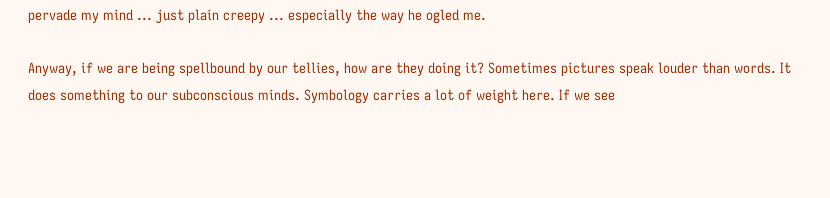pervade my mind ... just plain creepy ... especially the way he ogled me.

Anyway, if we are being spellbound by our tellies, how are they doing it? Sometimes pictures speak louder than words. It does something to our subconscious minds. Symbology carries a lot of weight here. If we see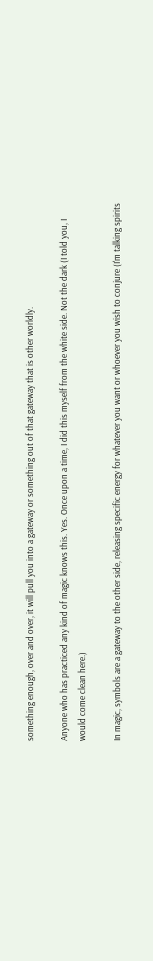something enough, over and over, it will pull you into a gateway or something out of that gateway that is other worldly.

Anyone who has practiced any kind of magic knows this. Yes. Once upon a time, I did this myself from the white side. Not the dark (I told you, I would come clean here.)

In magic, symbols are a gateway to the other side, releasing specific energy for whatever you want or whoever you wish to conjure (I'm talking spirits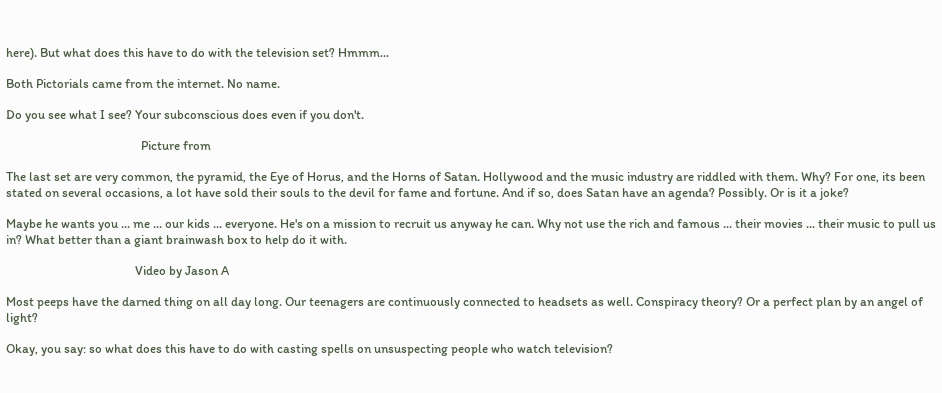here). But what does this have to do with the television set? Hmmm...

Both Pictorials came from the internet. No name.

Do you see what I see? Your subconscious does even if you don't.

                                             Picture from

The last set are very common, the pyramid, the Eye of Horus, and the Horns of Satan. Hollywood and the music industry are riddled with them. Why? For one, its been stated on several occasions, a lot have sold their souls to the devil for fame and fortune. And if so, does Satan have an agenda? Possibly. Or is it a joke?

Maybe he wants you ... me ... our kids ... everyone. He's on a mission to recruit us anyway he can. Why not use the rich and famous ... their movies ... their music to pull us in? What better than a giant brainwash box to help do it with.

                                           Video by Jason A

Most peeps have the darned thing on all day long. Our teenagers are continuously connected to headsets as well. Conspiracy theory? Or a perfect plan by an angel of light?

Okay, you say: so what does this have to do with casting spells on unsuspecting people who watch television?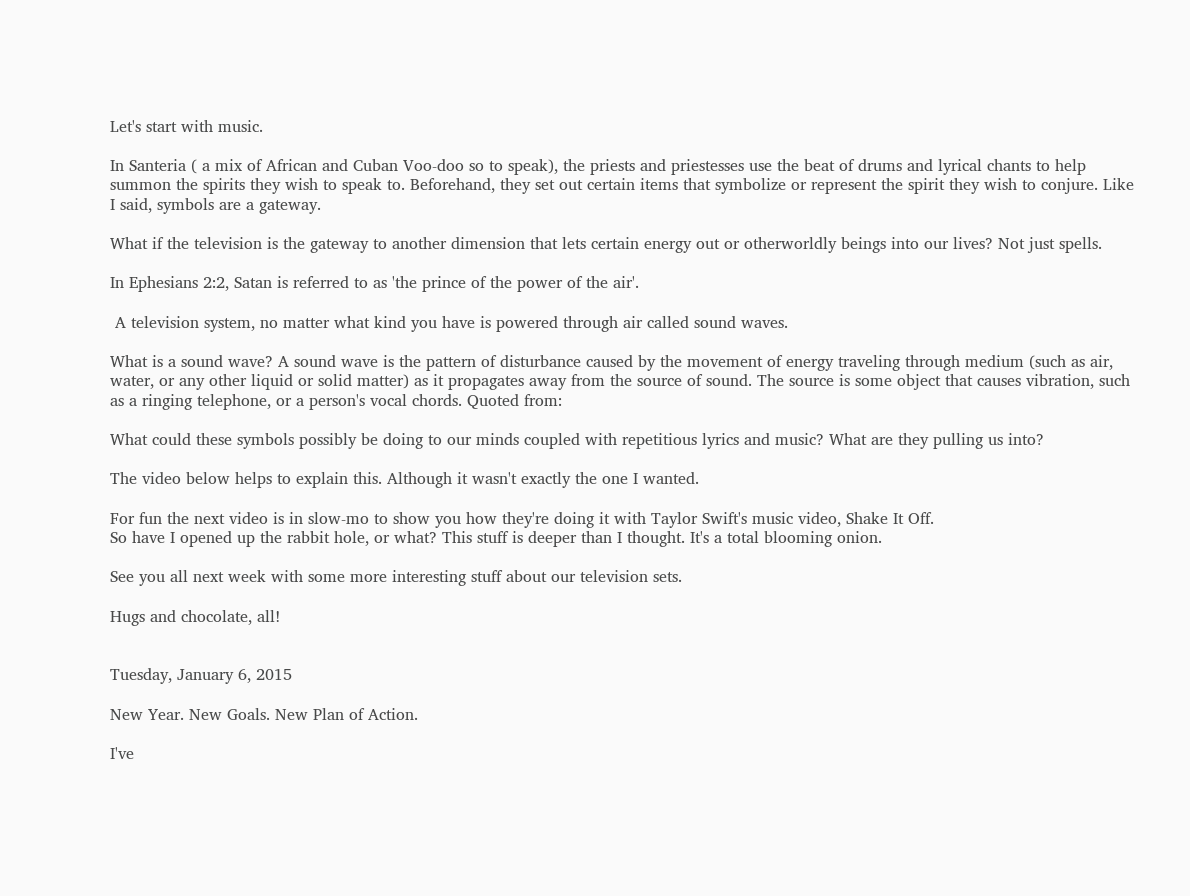Let's start with music.

In Santeria ( a mix of African and Cuban Voo-doo so to speak), the priests and priestesses use the beat of drums and lyrical chants to help summon the spirits they wish to speak to. Beforehand, they set out certain items that symbolize or represent the spirit they wish to conjure. Like I said, symbols are a gateway.

What if the television is the gateway to another dimension that lets certain energy out or otherworldly beings into our lives? Not just spells.

In Ephesians 2:2, Satan is referred to as 'the prince of the power of the air'.

 A television system, no matter what kind you have is powered through air called sound waves.

What is a sound wave? A sound wave is the pattern of disturbance caused by the movement of energy traveling through medium (such as air, water, or any other liquid or solid matter) as it propagates away from the source of sound. The source is some object that causes vibration, such as a ringing telephone, or a person's vocal chords. Quoted from:

What could these symbols possibly be doing to our minds coupled with repetitious lyrics and music? What are they pulling us into?

The video below helps to explain this. Although it wasn't exactly the one I wanted.

For fun the next video is in slow-mo to show you how they're doing it with Taylor Swift's music video, Shake It Off.
So have I opened up the rabbit hole, or what? This stuff is deeper than I thought. It's a total blooming onion.

See you all next week with some more interesting stuff about our television sets.

Hugs and chocolate, all!


Tuesday, January 6, 2015

New Year. New Goals. New Plan of Action.

I've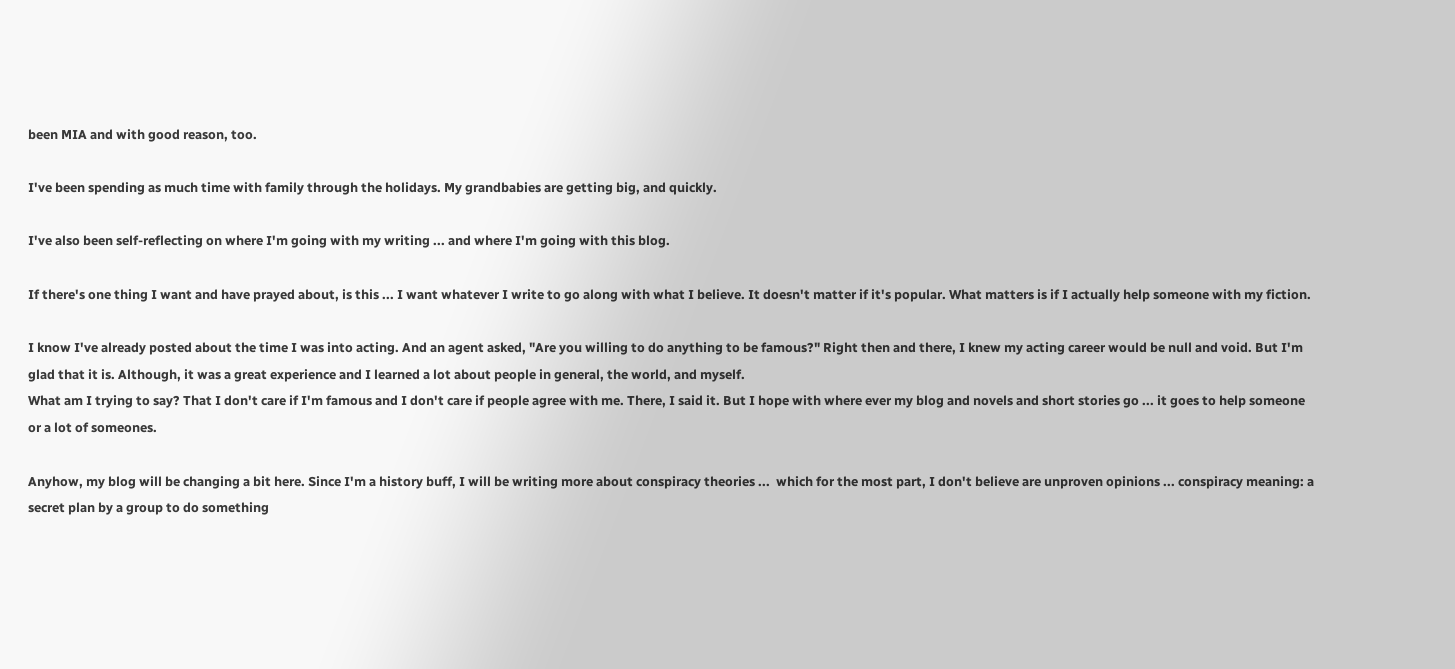been MIA and with good reason, too.

I've been spending as much time with family through the holidays. My grandbabies are getting big, and quickly.

I've also been self-reflecting on where I'm going with my writing ... and where I'm going with this blog.

If there's one thing I want and have prayed about, is this ... I want whatever I write to go along with what I believe. It doesn't matter if it's popular. What matters is if I actually help someone with my fiction.

I know I've already posted about the time I was into acting. And an agent asked, "Are you willing to do anything to be famous?" Right then and there, I knew my acting career would be null and void. But I'm glad that it is. Although, it was a great experience and I learned a lot about people in general, the world, and myself.
What am I trying to say? That I don't care if I'm famous and I don't care if people agree with me. There, I said it. But I hope with where ever my blog and novels and short stories go ... it goes to help someone or a lot of someones.

Anyhow, my blog will be changing a bit here. Since I'm a history buff, I will be writing more about conspiracy theories ...  which for the most part, I don't believe are unproven opinions ... conspiracy meaning: a secret plan by a group to do something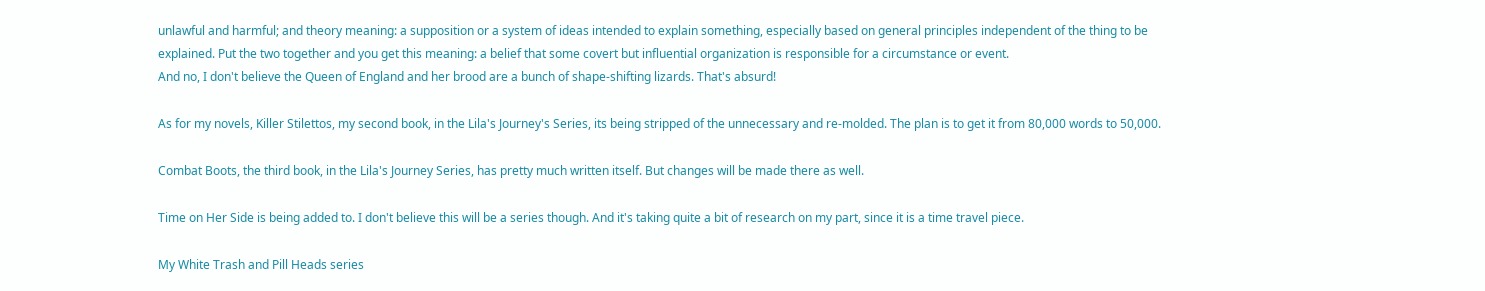unlawful and harmful; and theory meaning: a supposition or a system of ideas intended to explain something, especially based on general principles independent of the thing to be explained. Put the two together and you get this meaning: a belief that some covert but influential organization is responsible for a circumstance or event.
And no, I don't believe the Queen of England and her brood are a bunch of shape-shifting lizards. That's absurd!

As for my novels, Killer Stilettos, my second book, in the Lila's Journey's Series, its being stripped of the unnecessary and re-molded. The plan is to get it from 80,000 words to 50,000.

Combat Boots, the third book, in the Lila's Journey Series, has pretty much written itself. But changes will be made there as well.

Time on Her Side is being added to. I don't believe this will be a series though. And it's taking quite a bit of research on my part, since it is a time travel piece.

My White Trash and Pill Heads series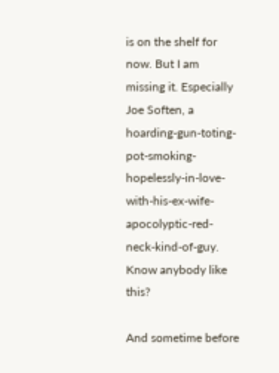is on the shelf for now. But I am missing it. Especially Joe Soften, a hoarding-gun-toting-pot-smoking-hopelessly-in-love-with-his-ex-wife-apocolyptic-red-neck-kind-of-guy. Know anybody like this?

And sometime before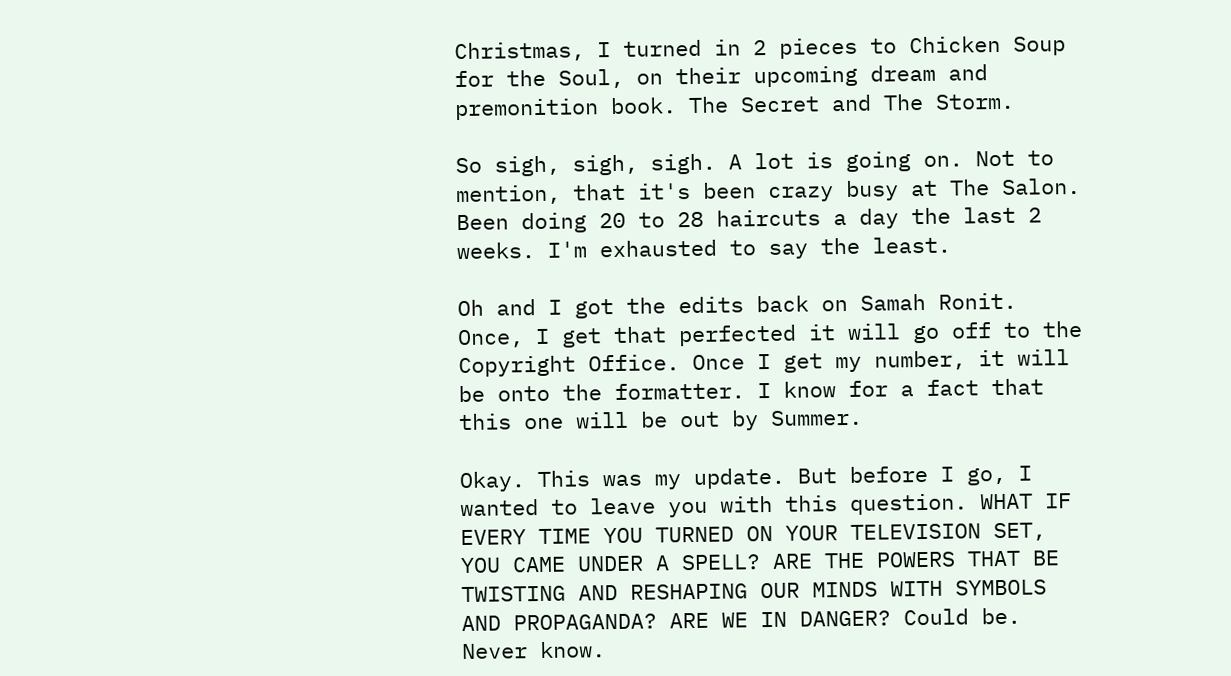Christmas, I turned in 2 pieces to Chicken Soup for the Soul, on their upcoming dream and premonition book. The Secret and The Storm.

So sigh, sigh, sigh. A lot is going on. Not to mention, that it's been crazy busy at The Salon. Been doing 20 to 28 haircuts a day the last 2 weeks. I'm exhausted to say the least.

Oh and I got the edits back on Samah Ronit. Once, I get that perfected it will go off to the Copyright Office. Once I get my number, it will be onto the formatter. I know for a fact that this one will be out by Summer.

Okay. This was my update. But before I go, I wanted to leave you with this question. WHAT IF EVERY TIME YOU TURNED ON YOUR TELEVISION SET, YOU CAME UNDER A SPELL? ARE THE POWERS THAT BE TWISTING AND RESHAPING OUR MINDS WITH SYMBOLS AND PROPAGANDA? ARE WE IN DANGER? Could be. Never know.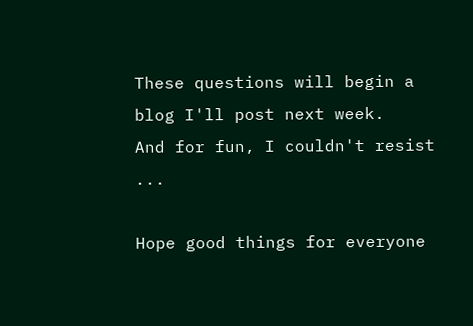These questions will begin a blog I'll post next week.
And for fun, I couldn't resist ...

Hope good things for everyone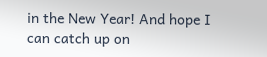in the New Year! And hope I can catch up on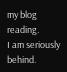my blog reading.
I am seriously behind.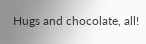Hugs and chocolate, all!